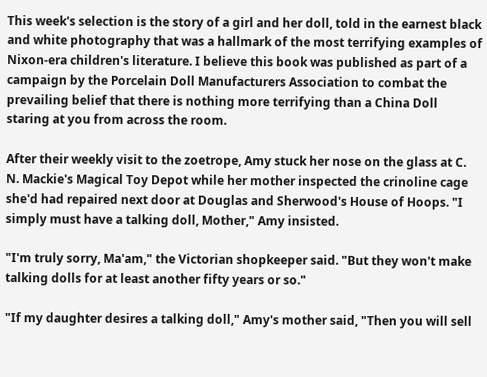This week's selection is the story of a girl and her doll, told in the earnest black and white photography that was a hallmark of the most terrifying examples of Nixon-era children's literature. I believe this book was published as part of a campaign by the Porcelain Doll Manufacturers Association to combat the prevailing belief that there is nothing more terrifying than a China Doll staring at you from across the room.

After their weekly visit to the zoetrope, Amy stuck her nose on the glass at C. N. Mackie's Magical Toy Depot while her mother inspected the crinoline cage she'd had repaired next door at Douglas and Sherwood's House of Hoops. "I simply must have a talking doll, Mother," Amy insisted.

"I'm truly sorry, Ma'am," the Victorian shopkeeper said. "But they won't make talking dolls for at least another fifty years or so."

"If my daughter desires a talking doll," Amy's mother said, "Then you will sell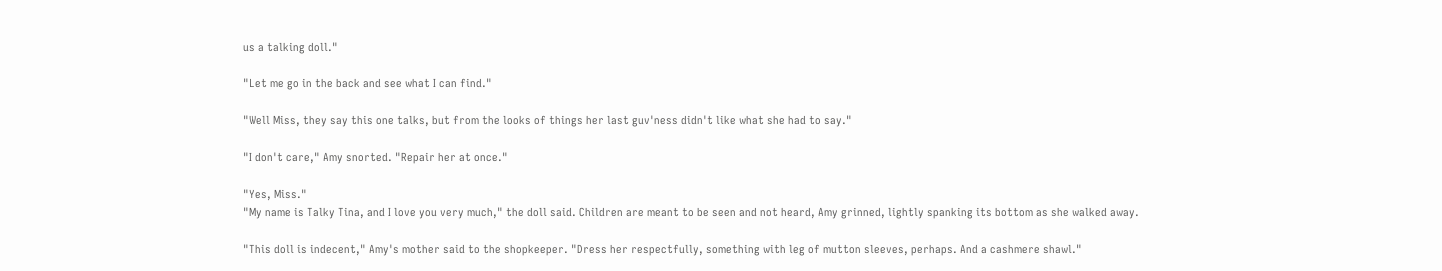us a talking doll."

"Let me go in the back and see what I can find."

"Well Miss, they say this one talks, but from the looks of things her last guv'ness didn't like what she had to say."

"I don't care," Amy snorted. "Repair her at once."

"Yes, Miss."
"My name is Talky Tina, and I love you very much," the doll said. Children are meant to be seen and not heard, Amy grinned, lightly spanking its bottom as she walked away.

"This doll is indecent," Amy's mother said to the shopkeeper. "Dress her respectfully, something with leg of mutton sleeves, perhaps. And a cashmere shawl."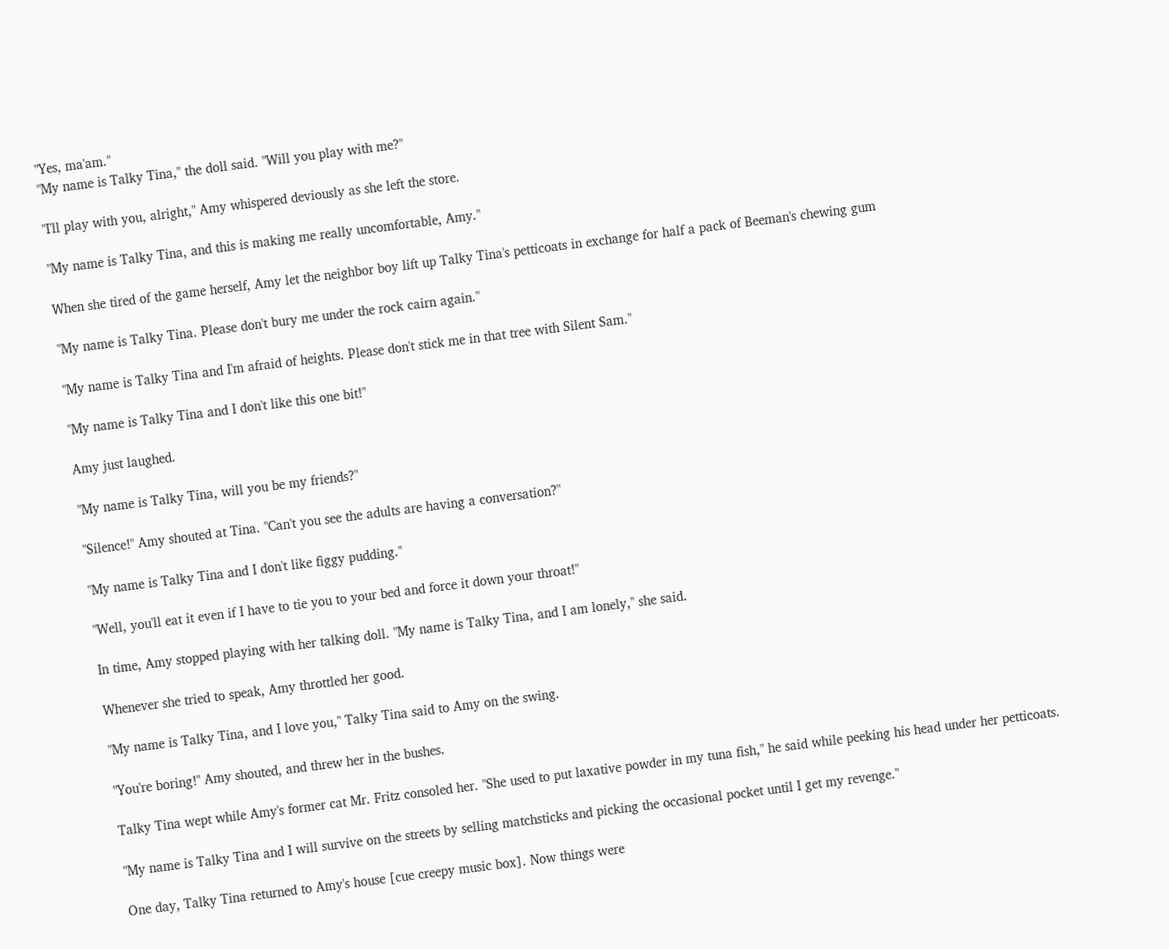"Yes, ma'am."
"My name is Talky Tina," the doll said. "Will you play with me?"

"I'll play with you, alright," Amy whispered deviously as she left the store.

"My name is Talky Tina, and this is making me really uncomfortable, Amy."

When she tired of the game herself, Amy let the neighbor boy lift up Talky Tina's petticoats in exchange for half a pack of Beeman's chewing gum

"My name is Talky Tina. Please don't bury me under the rock cairn again."

"My name is Talky Tina and I'm afraid of heights. Please don't stick me in that tree with Silent Sam."

"My name is Talky Tina and I don't like this one bit!"

Amy just laughed.

"My name is Talky Tina, will you be my friends?"

"Silence!" Amy shouted at Tina. "Can't you see the adults are having a conversation?"

"My name is Talky Tina and I don't like figgy pudding."

"Well, you'll eat it even if I have to tie you to your bed and force it down your throat!"

In time, Amy stopped playing with her talking doll. "My name is Talky Tina, and I am lonely," she said.

Whenever she tried to speak, Amy throttled her good.

"My name is Talky Tina, and I love you," Talky Tina said to Amy on the swing.

"You're boring!" Amy shouted, and threw her in the bushes.

Talky Tina wept while Amy's former cat Mr. Fritz consoled her. "She used to put laxative powder in my tuna fish," he said while peeking his head under her petticoats.

"My name is Talky Tina and I will survive on the streets by selling matchsticks and picking the occasional pocket until I get my revenge."

One day, Talky Tina returned to Amy's house [cue creepy music box]. Now things were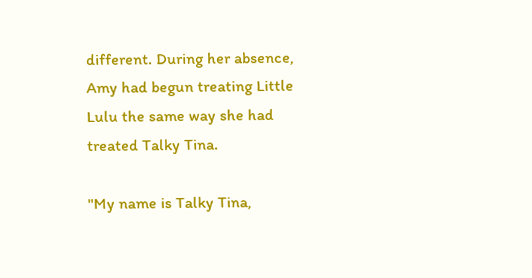different. During her absence, Amy had begun treating Little Lulu the same way she had treated Talky Tina.

"My name is Talky Tina,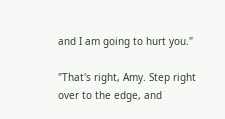and I am going to hurt you."

"That's right, Amy. Step right over to the edge, and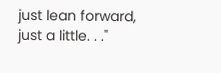just lean forward, just a little. . ."